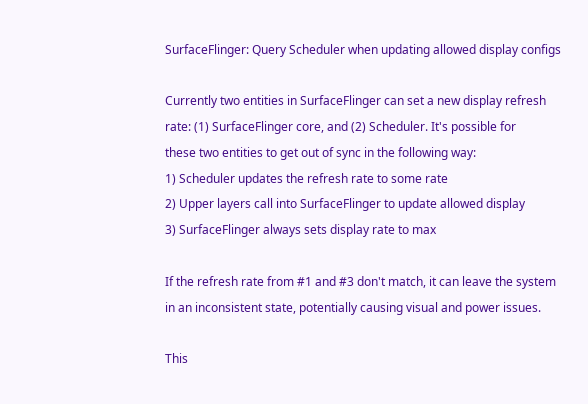SurfaceFlinger: Query Scheduler when updating allowed display configs

Currently two entities in SurfaceFlinger can set a new display refresh
rate: (1) SurfaceFlinger core, and (2) Scheduler. It's possible for
these two entities to get out of sync in the following way:
1) Scheduler updates the refresh rate to some rate
2) Upper layers call into SurfaceFlinger to update allowed display
3) SurfaceFlinger always sets display rate to max

If the refresh rate from #1 and #3 don't match, it can leave the system
in an inconsistent state, potentially causing visual and power issues.

This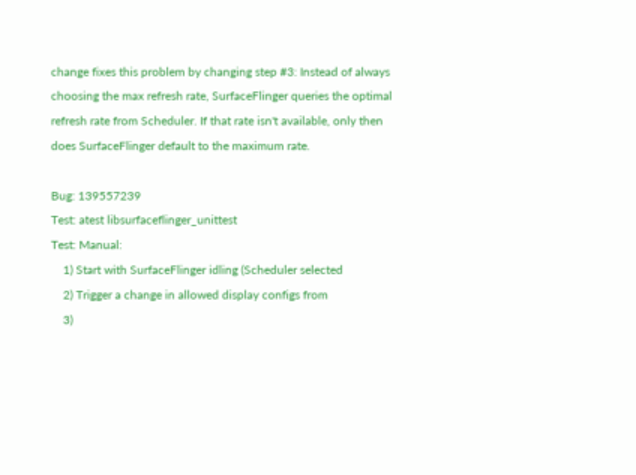change fixes this problem by changing step #3: Instead of always
choosing the max refresh rate, SurfaceFlinger queries the optimal
refresh rate from Scheduler. If that rate isn't available, only then
does SurfaceFlinger default to the maximum rate.

Bug: 139557239
Test: atest libsurfaceflinger_unittest
Test: Manual:
    1) Start with SurfaceFlinger idling (Scheduler selected
    2) Trigger a change in allowed display configs from
    3)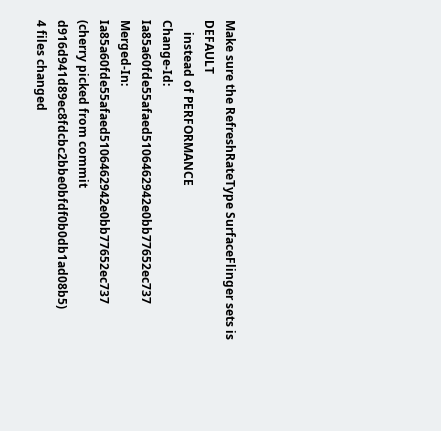Make sure the RefreshRateType SurfaceFlinger sets is DEFAULT
    instead of PERFORMANCE
Change-Id: Ia85a60fde55afaed5106462942e0bb77652ec737
Merged-In: Ia85a60fde55afaed5106462942e0bb77652ec737
(cherry picked from commit d916d941d89ec8fdcbc2bbe0bfdf0b0db1ad08b5)
4 files changed